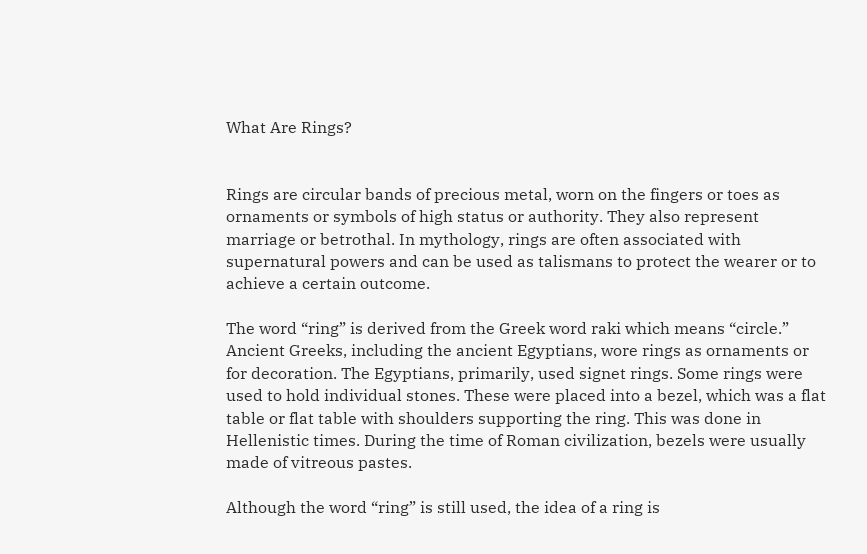What Are Rings?


Rings are circular bands of precious metal, worn on the fingers or toes as ornaments or symbols of high status or authority. They also represent marriage or betrothal. In mythology, rings are often associated with supernatural powers and can be used as talismans to protect the wearer or to achieve a certain outcome.

The word “ring” is derived from the Greek word raki which means “circle.” Ancient Greeks, including the ancient Egyptians, wore rings as ornaments or for decoration. The Egyptians, primarily, used signet rings. Some rings were used to hold individual stones. These were placed into a bezel, which was a flat table or flat table with shoulders supporting the ring. This was done in Hellenistic times. During the time of Roman civilization, bezels were usually made of vitreous pastes.

Although the word “ring” is still used, the idea of a ring is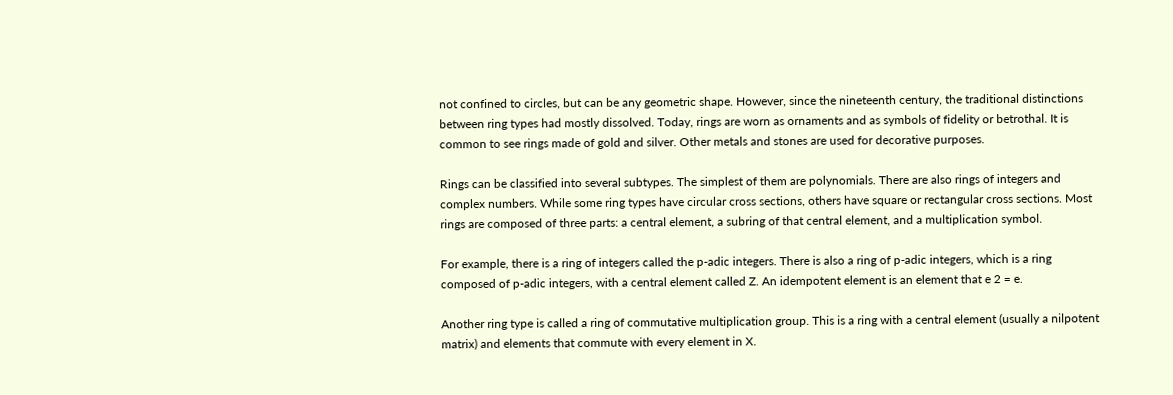not confined to circles, but can be any geometric shape. However, since the nineteenth century, the traditional distinctions between ring types had mostly dissolved. Today, rings are worn as ornaments and as symbols of fidelity or betrothal. It is common to see rings made of gold and silver. Other metals and stones are used for decorative purposes.

Rings can be classified into several subtypes. The simplest of them are polynomials. There are also rings of integers and complex numbers. While some ring types have circular cross sections, others have square or rectangular cross sections. Most rings are composed of three parts: a central element, a subring of that central element, and a multiplication symbol.

For example, there is a ring of integers called the p-adic integers. There is also a ring of p-adic integers, which is a ring composed of p-adic integers, with a central element called Z. An idempotent element is an element that e 2 = e.

Another ring type is called a ring of commutative multiplication group. This is a ring with a central element (usually a nilpotent matrix) and elements that commute with every element in X.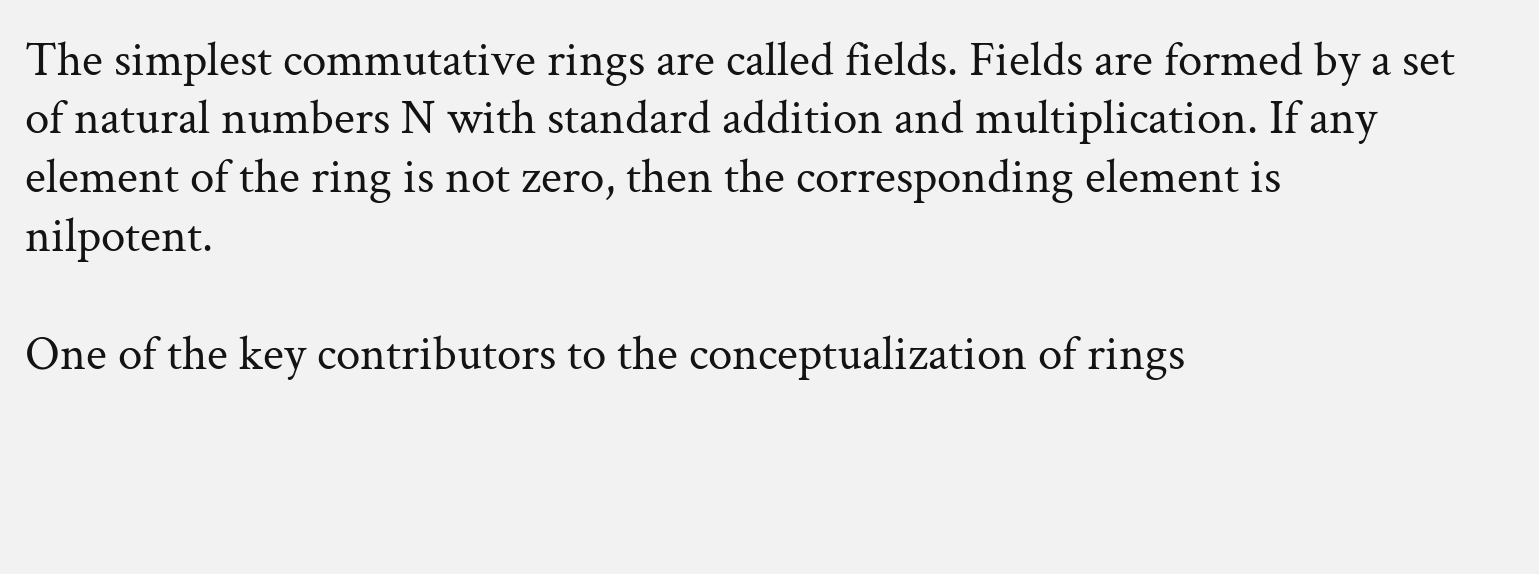The simplest commutative rings are called fields. Fields are formed by a set of natural numbers N with standard addition and multiplication. If any element of the ring is not zero, then the corresponding element is nilpotent.

One of the key contributors to the conceptualization of rings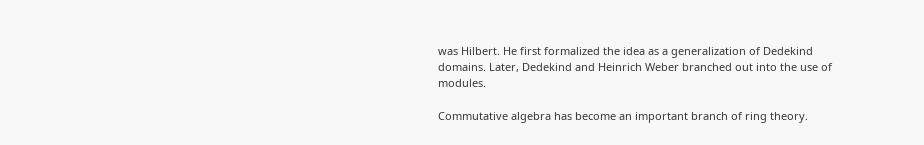was Hilbert. He first formalized the idea as a generalization of Dedekind domains. Later, Dedekind and Heinrich Weber branched out into the use of modules.

Commutative algebra has become an important branch of ring theory.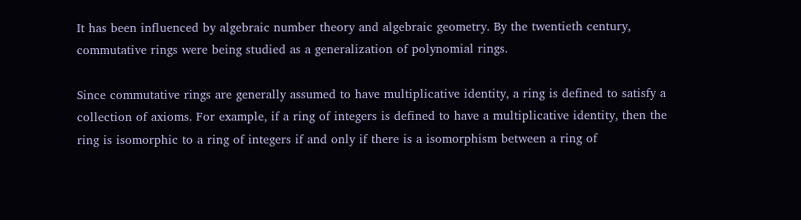It has been influenced by algebraic number theory and algebraic geometry. By the twentieth century, commutative rings were being studied as a generalization of polynomial rings.

Since commutative rings are generally assumed to have multiplicative identity, a ring is defined to satisfy a collection of axioms. For example, if a ring of integers is defined to have a multiplicative identity, then the ring is isomorphic to a ring of integers if and only if there is a isomorphism between a ring of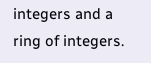integers and a ring of integers.